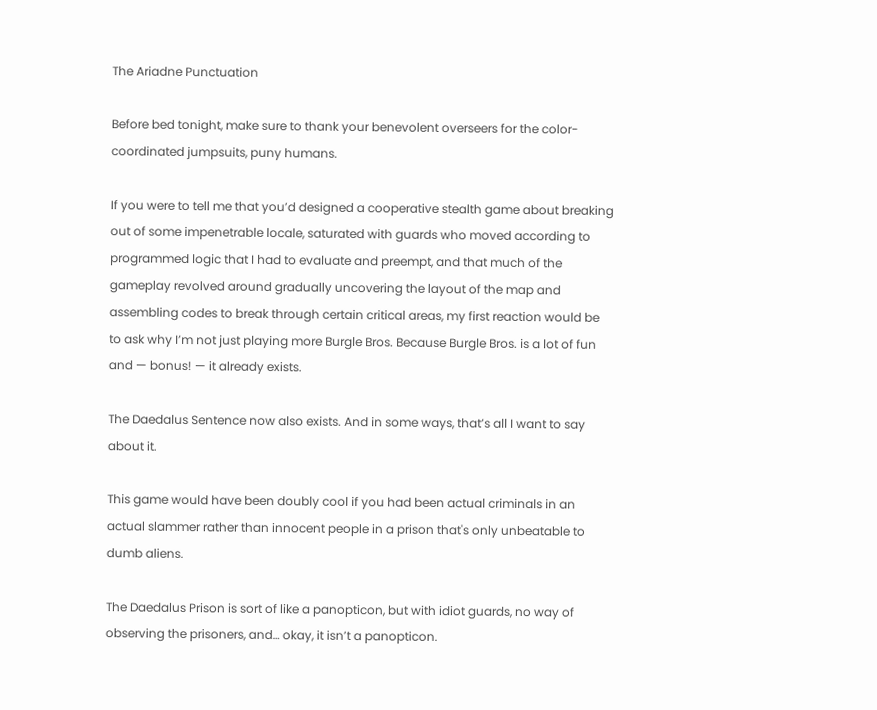The Ariadne Punctuation

Before bed tonight, make sure to thank your benevolent overseers for the color-coordinated jumpsuits, puny humans.

If you were to tell me that you’d designed a cooperative stealth game about breaking out of some impenetrable locale, saturated with guards who moved according to programmed logic that I had to evaluate and preempt, and that much of the gameplay revolved around gradually uncovering the layout of the map and assembling codes to break through certain critical areas, my first reaction would be to ask why I’m not just playing more Burgle Bros. Because Burgle Bros. is a lot of fun and — bonus! — it already exists.

The Daedalus Sentence now also exists. And in some ways, that’s all I want to say about it.

This game would have been doubly cool if you had been actual criminals in an actual slammer rather than innocent people in a prison that's only unbeatable to dumb aliens.

The Daedalus Prison is sort of like a panopticon, but with idiot guards, no way of observing the prisoners, and… okay, it isn’t a panopticon.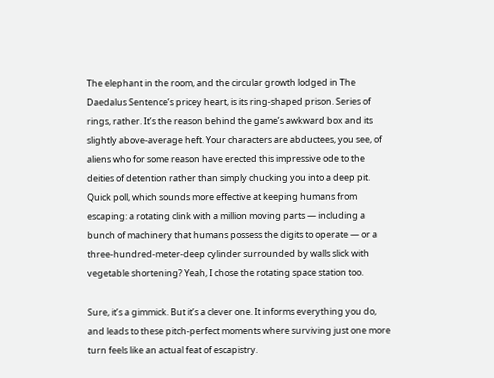The elephant in the room, and the circular growth lodged in The Daedalus Sentence’s pricey heart, is its ring-shaped prison. Series of rings, rather. It’s the reason behind the game’s awkward box and its slightly above-average heft. Your characters are abductees, you see, of aliens who for some reason have erected this impressive ode to the deities of detention rather than simply chucking you into a deep pit. Quick poll, which sounds more effective at keeping humans from escaping: a rotating clink with a million moving parts — including a bunch of machinery that humans possess the digits to operate — or a three-hundred-meter-deep cylinder surrounded by walls slick with vegetable shortening? Yeah, I chose the rotating space station too.

Sure, it’s a gimmick. But it’s a clever one. It informs everything you do, and leads to these pitch-perfect moments where surviving just one more turn feels like an actual feat of escapistry.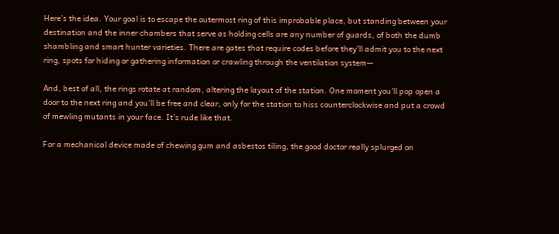Here’s the idea. Your goal is to escape the outermost ring of this improbable place, but standing between your destination and the inner chambers that serve as holding cells are any number of guards, of both the dumb shambling and smart hunter varieties. There are gates that require codes before they’ll admit you to the next ring, spots for hiding or gathering information or crawling through the ventilation system—

And, best of all, the rings rotate at random, altering the layout of the station. One moment you’ll pop open a door to the next ring and you’ll be free and clear, only for the station to hiss counterclockwise and put a crowd of mewling mutants in your face. It’s rude like that.

For a mechanical device made of chewing gum and asbestos tiling, the good doctor really splurged on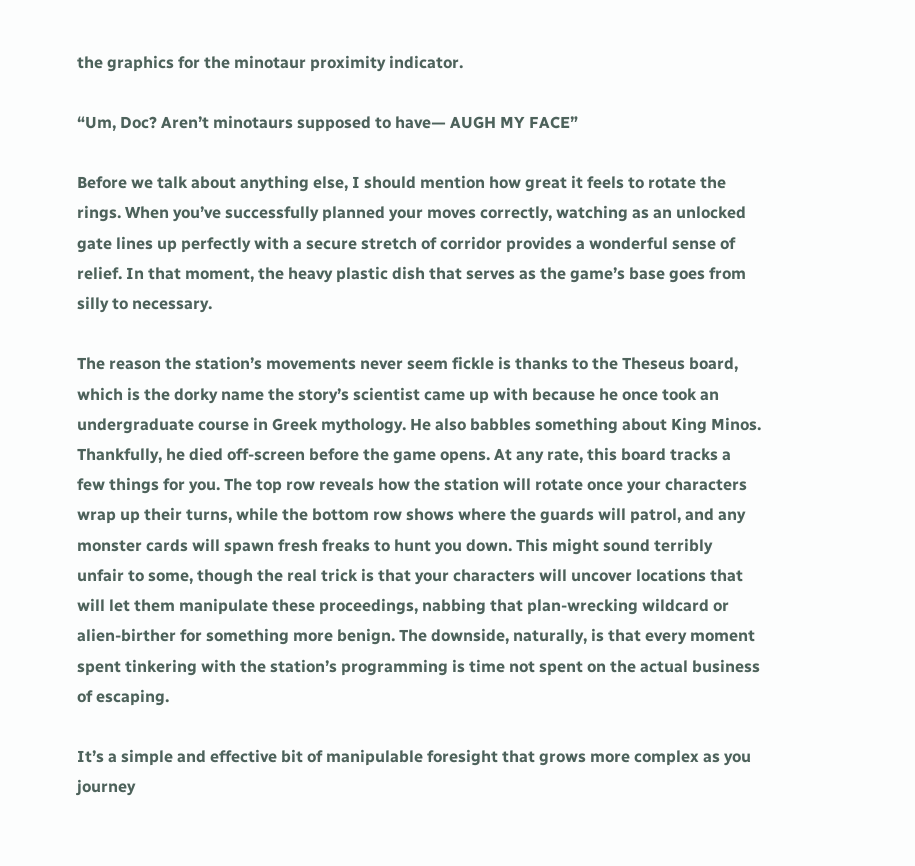the graphics for the minotaur proximity indicator.

“Um, Doc? Aren’t minotaurs supposed to have— AUGH MY FACE”

Before we talk about anything else, I should mention how great it feels to rotate the rings. When you’ve successfully planned your moves correctly, watching as an unlocked gate lines up perfectly with a secure stretch of corridor provides a wonderful sense of relief. In that moment, the heavy plastic dish that serves as the game’s base goes from silly to necessary.

The reason the station’s movements never seem fickle is thanks to the Theseus board, which is the dorky name the story’s scientist came up with because he once took an undergraduate course in Greek mythology. He also babbles something about King Minos. Thankfully, he died off-screen before the game opens. At any rate, this board tracks a few things for you. The top row reveals how the station will rotate once your characters wrap up their turns, while the bottom row shows where the guards will patrol, and any monster cards will spawn fresh freaks to hunt you down. This might sound terribly unfair to some, though the real trick is that your characters will uncover locations that will let them manipulate these proceedings, nabbing that plan-wrecking wildcard or alien-birther for something more benign. The downside, naturally, is that every moment spent tinkering with the station’s programming is time not spent on the actual business of escaping.

It’s a simple and effective bit of manipulable foresight that grows more complex as you journey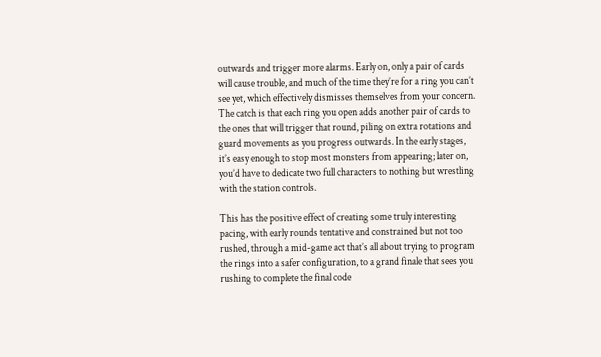outwards and trigger more alarms. Early on, only a pair of cards will cause trouble, and much of the time they’re for a ring you can’t see yet, which effectively dismisses themselves from your concern. The catch is that each ring you open adds another pair of cards to the ones that will trigger that round, piling on extra rotations and guard movements as you progress outwards. In the early stages, it’s easy enough to stop most monsters from appearing; later on, you’d have to dedicate two full characters to nothing but wrestling with the station controls.

This has the positive effect of creating some truly interesting pacing, with early rounds tentative and constrained but not too rushed, through a mid-game act that’s all about trying to program the rings into a safer configuration, to a grand finale that sees you rushing to complete the final code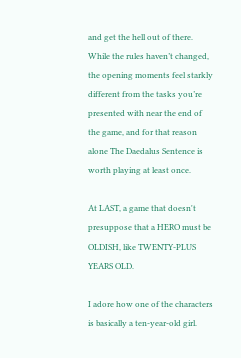and get the hell out of there. While the rules haven’t changed, the opening moments feel starkly different from the tasks you’re presented with near the end of the game, and for that reason alone The Daedalus Sentence is worth playing at least once.

At LAST, a game that doesn't presuppose that a HERO must be OLDISH, like TWENTY-PLUS YEARS OLD.

I adore how one of the characters is basically a ten-year-old girl.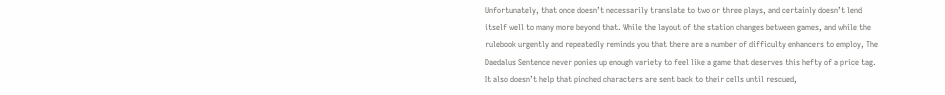Unfortunately, that once doesn’t necessarily translate to two or three plays, and certainly doesn’t lend itself well to many more beyond that. While the layout of the station changes between games, and while the rulebook urgently and repeatedly reminds you that there are a number of difficulty enhancers to employ, The Daedalus Sentence never ponies up enough variety to feel like a game that deserves this hefty of a price tag. It also doesn’t help that pinched characters are sent back to their cells until rescued,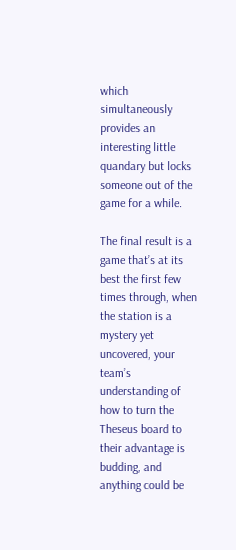which simultaneously provides an interesting little quandary but locks someone out of the game for a while.

The final result is a game that’s at its best the first few times through, when the station is a mystery yet uncovered, your team’s understanding of how to turn the Theseus board to their advantage is budding, and anything could be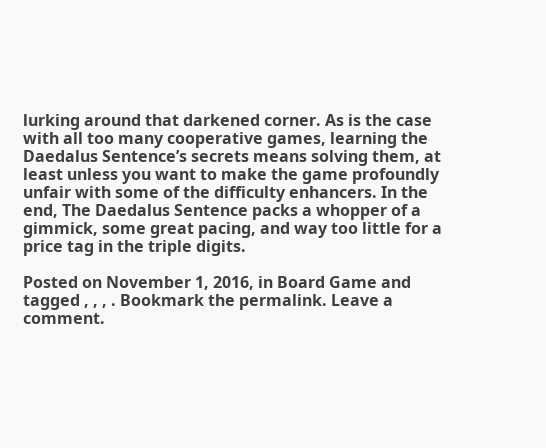lurking around that darkened corner. As is the case with all too many cooperative games, learning the Daedalus Sentence’s secrets means solving them, at least unless you want to make the game profoundly unfair with some of the difficulty enhancers. In the end, The Daedalus Sentence packs a whopper of a gimmick, some great pacing, and way too little for a price tag in the triple digits.

Posted on November 1, 2016, in Board Game and tagged , , , . Bookmark the permalink. Leave a comment.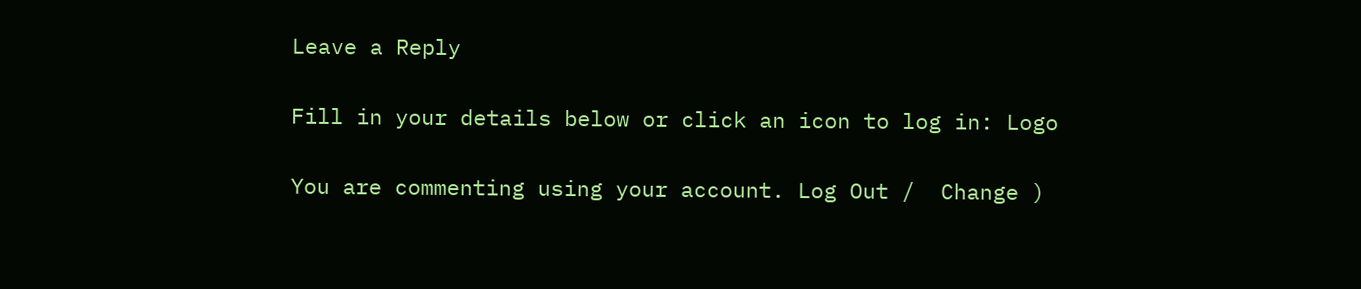Leave a Reply

Fill in your details below or click an icon to log in: Logo

You are commenting using your account. Log Out /  Change )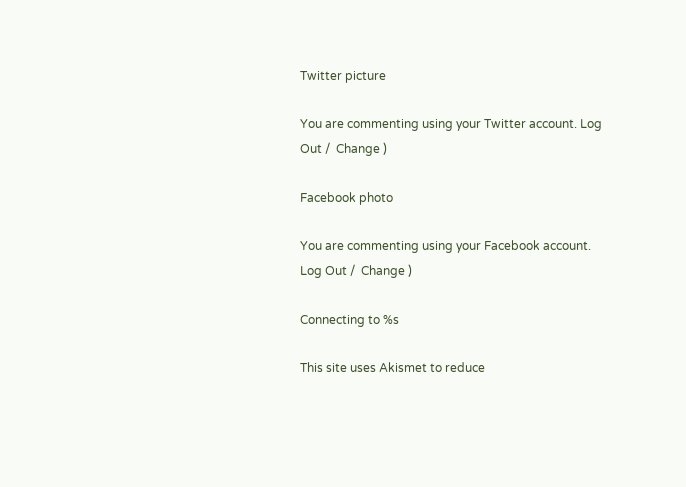Twitter picture

You are commenting using your Twitter account. Log Out /  Change )

Facebook photo

You are commenting using your Facebook account. Log Out /  Change )

Connecting to %s

This site uses Akismet to reduce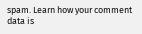spam. Learn how your comment data is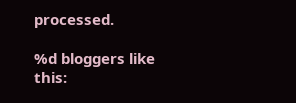processed.

%d bloggers like this: